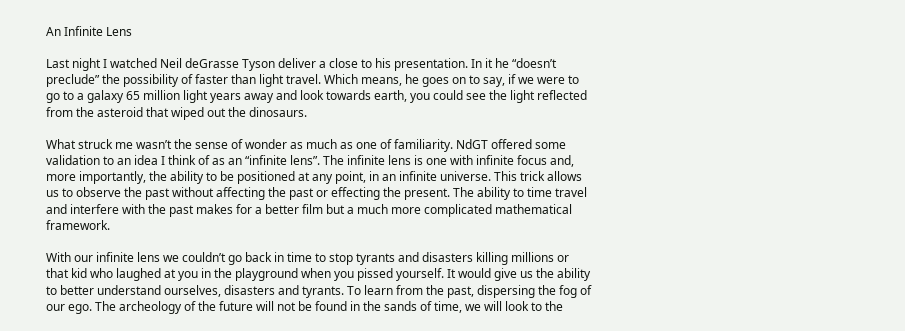An Infinite Lens

Last night I watched Neil deGrasse Tyson deliver a close to his presentation. In it he “doesn’t preclude” the possibility of faster than light travel. Which means, he goes on to say, if we were to go to a galaxy 65 million light years away and look towards earth, you could see the light reflected from the asteroid that wiped out the dinosaurs.

What struck me wasn’t the sense of wonder as much as one of familiarity. NdGT offered some validation to an idea I think of as an “infinite lens”. The infinite lens is one with infinite focus and, more importantly, the ability to be positioned at any point, in an infinite universe. This trick allows us to observe the past without affecting the past or effecting the present. The ability to time travel and interfere with the past makes for a better film but a much more complicated mathematical framework.

With our infinite lens we couldn’t go back in time to stop tyrants and disasters killing millions or that kid who laughed at you in the playground when you pissed yourself. It would give us the ability to better understand ourselves, disasters and tyrants. To learn from the past, dispersing the fog of our ego. The archeology of the future will not be found in the sands of time, we will look to the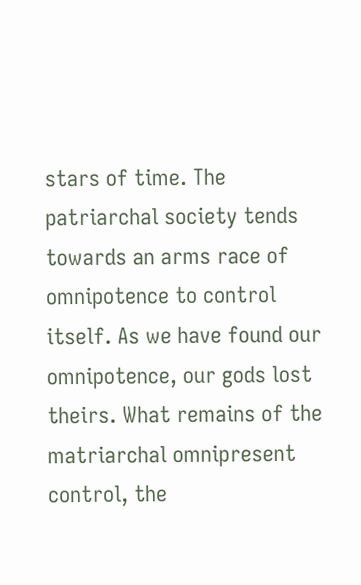stars of time. The patriarchal society tends towards an arms race of omnipotence to control itself. As we have found our omnipotence, our gods lost theirs. What remains of the matriarchal omnipresent control, the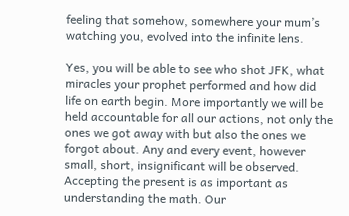feeling that somehow, somewhere your mum’s watching you, evolved into the infinite lens.

Yes, you will be able to see who shot JFK, what miracles your prophet performed and how did life on earth begin. More importantly we will be held accountable for all our actions, not only the ones we got away with but also the ones we forgot about. Any and every event, however small, short, insignificant will be observed.  Accepting the present is as important as understanding the math. Our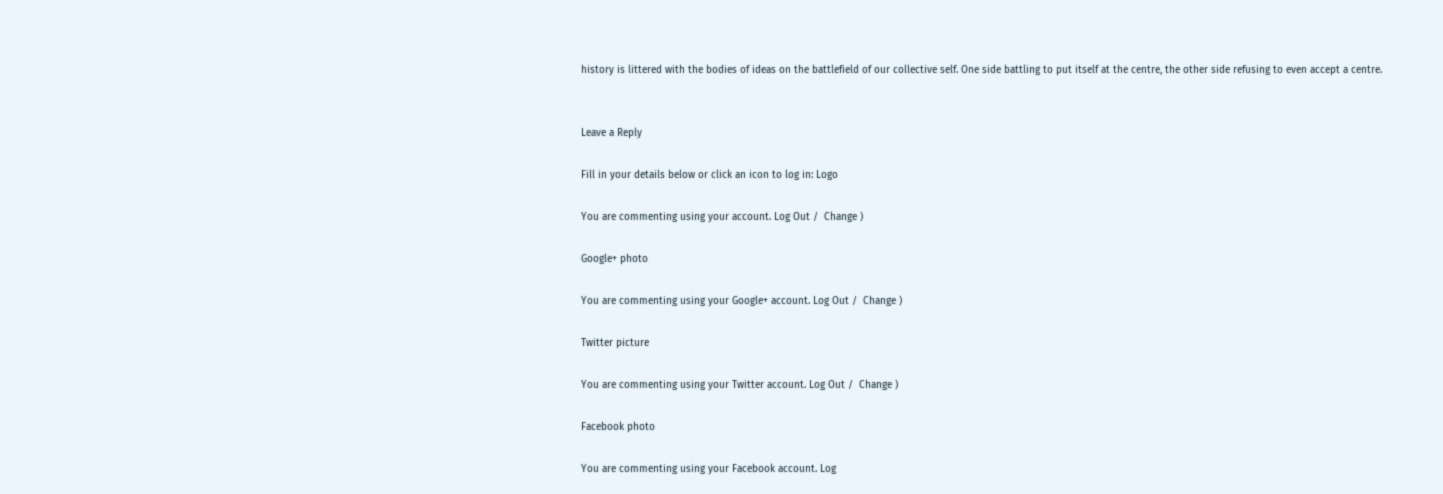history is littered with the bodies of ideas on the battlefield of our collective self. One side battling to put itself at the centre, the other side refusing to even accept a centre.


Leave a Reply

Fill in your details below or click an icon to log in: Logo

You are commenting using your account. Log Out /  Change )

Google+ photo

You are commenting using your Google+ account. Log Out /  Change )

Twitter picture

You are commenting using your Twitter account. Log Out /  Change )

Facebook photo

You are commenting using your Facebook account. Log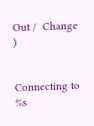Out /  Change )


Connecting to %s